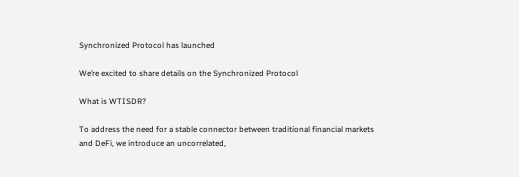Synchronized Protocol has launched

We’re excited to share details on the Synchronized Protocol

What is WTISDR?

To address the need for a stable connector between traditional financial markets and DeFi, we introduce an uncorrelated,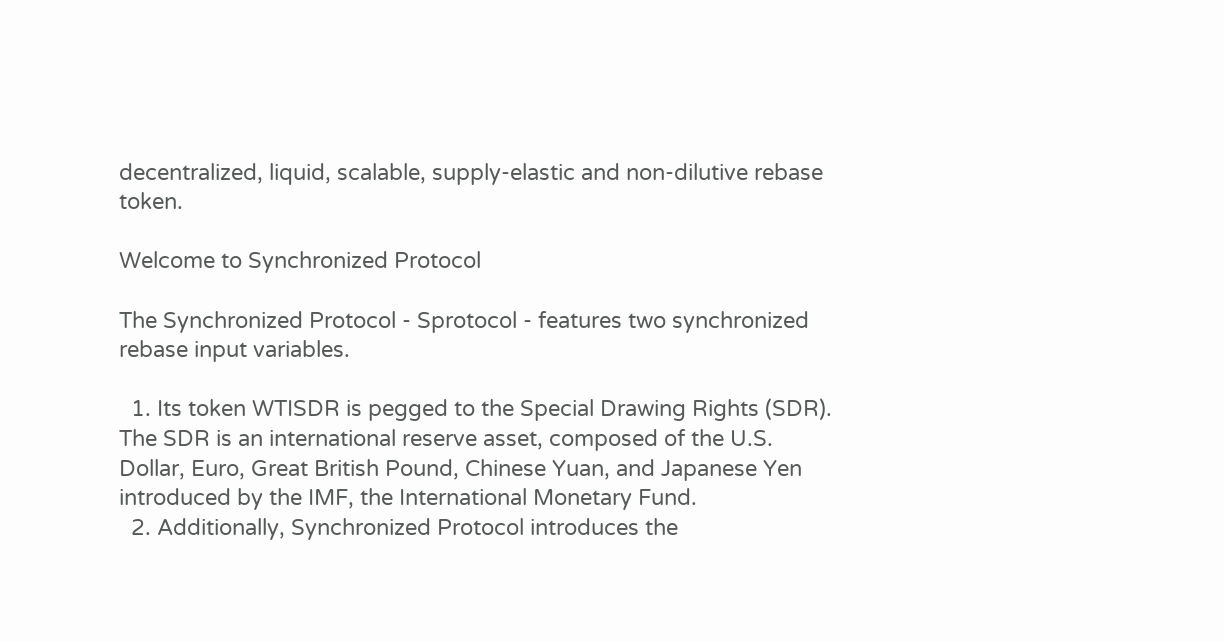decentralized, liquid, scalable, supply-elastic and non-dilutive rebase token.

Welcome to Synchronized Protocol

The Synchronized Protocol - Sprotocol - features two synchronized rebase input variables.

  1. Its token WTISDR is pegged to the Special Drawing Rights (SDR). The SDR is an international reserve asset, composed of the U.S. Dollar, Euro, Great British Pound, Chinese Yuan, and Japanese Yen introduced by the IMF, the International Monetary Fund.
  2. Additionally, Synchronized Protocol introduces the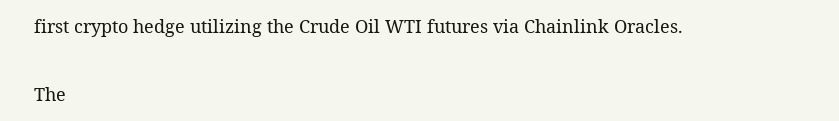first crypto hedge utilizing the Crude Oil WTI futures via Chainlink Oracles.

The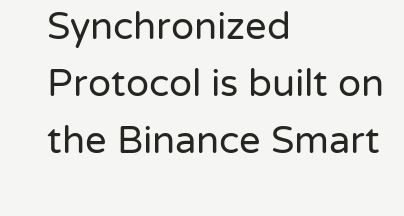Synchronized Protocol is built on the Binance Smart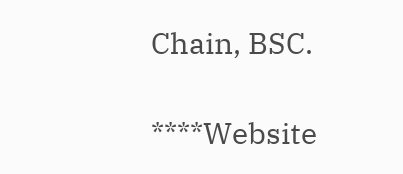Chain, BSC.

****Website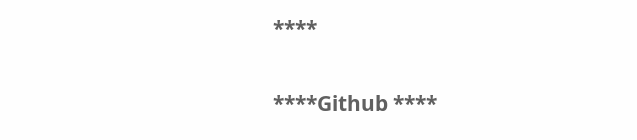****

****Github ****